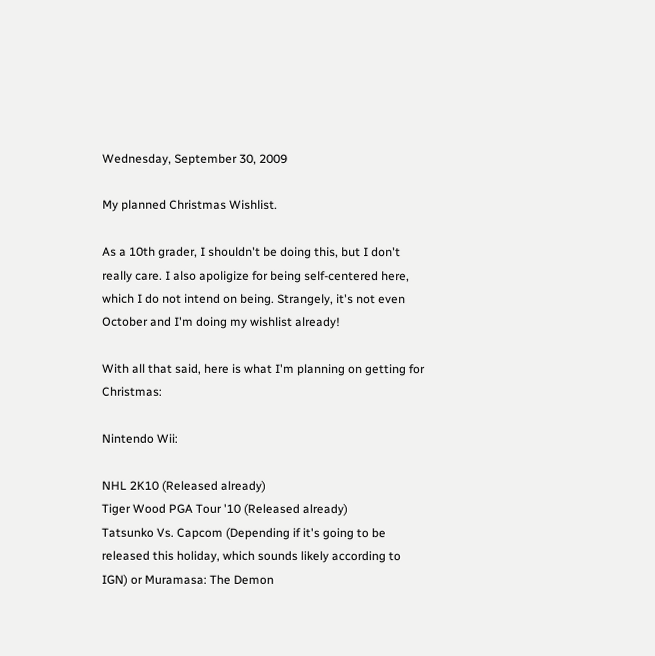Wednesday, September 30, 2009

My planned Christmas Wishlist.

As a 10th grader, I shouldn't be doing this, but I don't really care. I also apoligize for being self-centered here, which I do not intend on being. Strangely, it's not even October and I'm doing my wishlist already!

With all that said, here is what I'm planning on getting for Christmas:

Nintendo Wii:

NHL 2K10 (Released already)
Tiger Wood PGA Tour '10 (Released already)
Tatsunko Vs. Capcom (Depending if it's going to be released this holiday, which sounds likely according to IGN) or Muramasa: The Demon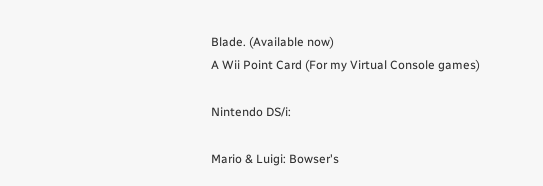Blade. (Available now)
A Wii Point Card (For my Virtual Console games)

Nintendo DS/i:

Mario & Luigi: Bowser's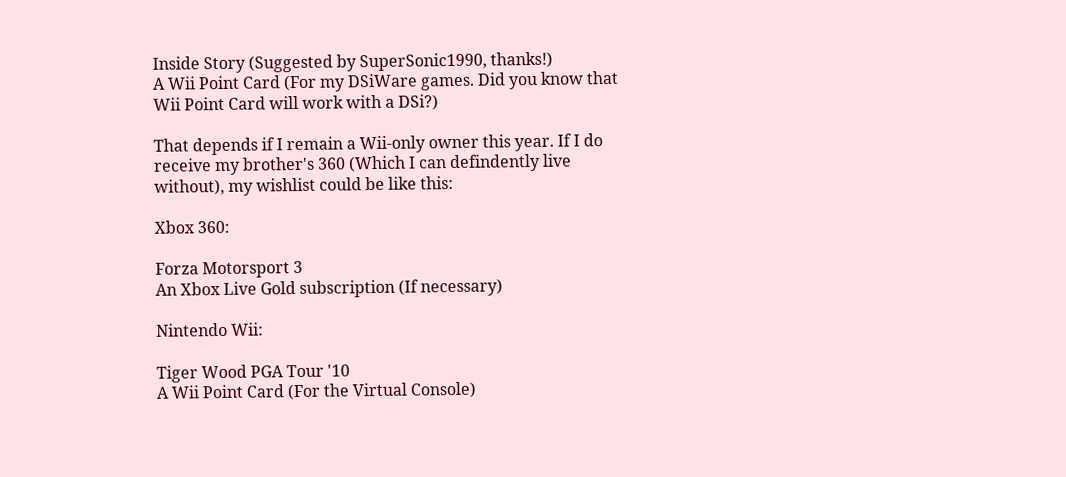Inside Story (Suggested by SuperSonic1990, thanks!)
A Wii Point Card (For my DSiWare games. Did you know that Wii Point Card will work with a DSi?)

That depends if I remain a Wii-only owner this year. If I do receive my brother's 360 (Which I can defindently live without), my wishlist could be like this:

Xbox 360:

Forza Motorsport 3
An Xbox Live Gold subscription (If necessary)

Nintendo Wii:

Tiger Wood PGA Tour '10
A Wii Point Card (For the Virtual Console)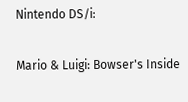Nintendo DS/i:

Mario & Luigi: Bowser's Inside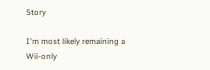Story

I'm most likely remaining a Wii-only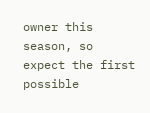owner this season, so expect the first possible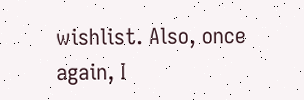wishlist. Also, once again, I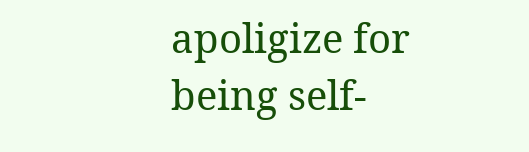apoligize for being self-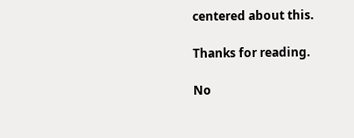centered about this.

Thanks for reading.

No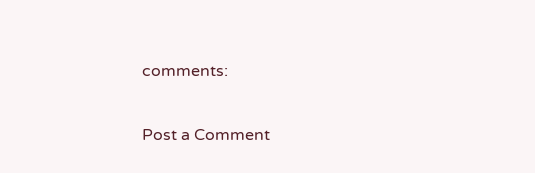comments:

Post a Comment